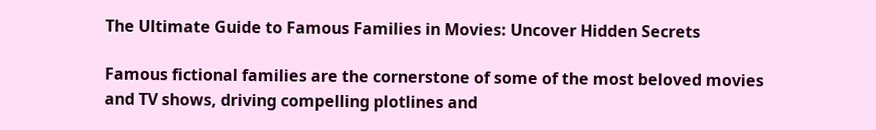The Ultimate Guide to Famous Families in Movies: Uncover Hidden Secrets

Famous fictional families are the cornerstone of some of the most beloved movies and TV shows, driving compelling plotlines and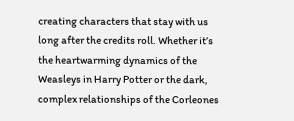creating characters that stay with us long after the credits roll. Whether it’s the heartwarming dynamics of the Weasleys in Harry Potter or the dark, complex relationships of the Corleones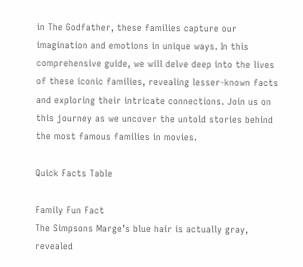in The Godfather, these families capture our imagination and emotions in unique ways. In this comprehensive guide, we will delve deep into the lives of these iconic families, revealing lesser-known facts and exploring their intricate connections. Join us on this journey as we uncover the untold stories behind the most famous families in movies.

Quick Facts Table

Family Fun Fact
The Simpsons Marge’s blue hair is actually gray, revealed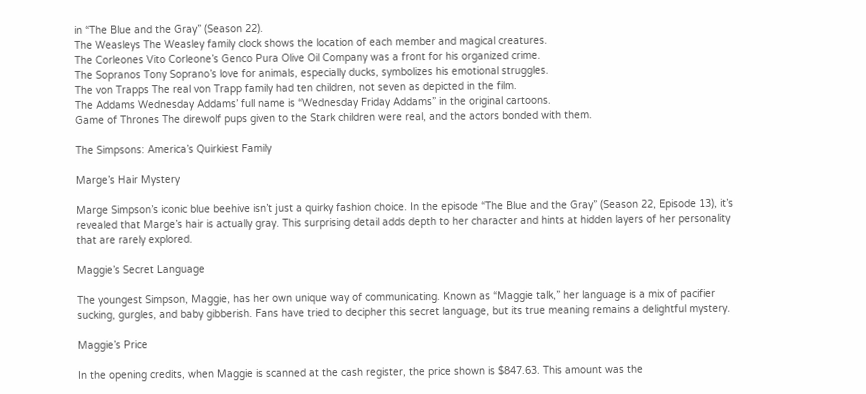in “The Blue and the Gray” (Season 22).
The Weasleys The Weasley family clock shows the location of each member and magical creatures.
The Corleones Vito Corleone’s Genco Pura Olive Oil Company was a front for his organized crime.
The Sopranos Tony Soprano’s love for animals, especially ducks, symbolizes his emotional struggles.
The von Trapps The real von Trapp family had ten children, not seven as depicted in the film.
The Addams Wednesday Addams’ full name is “Wednesday Friday Addams” in the original cartoons.
Game of Thrones The direwolf pups given to the Stark children were real, and the actors bonded with them.

The Simpsons: America’s Quirkiest Family

Marge’s Hair Mystery

Marge Simpson’s iconic blue beehive isn’t just a quirky fashion choice. In the episode “The Blue and the Gray” (Season 22, Episode 13), it’s revealed that Marge’s hair is actually gray. This surprising detail adds depth to her character and hints at hidden layers of her personality that are rarely explored.

Maggie’s Secret Language

The youngest Simpson, Maggie, has her own unique way of communicating. Known as “Maggie talk,” her language is a mix of pacifier sucking, gurgles, and baby gibberish. Fans have tried to decipher this secret language, but its true meaning remains a delightful mystery.

Maggie’s Price

In the opening credits, when Maggie is scanned at the cash register, the price shown is $847.63. This amount was the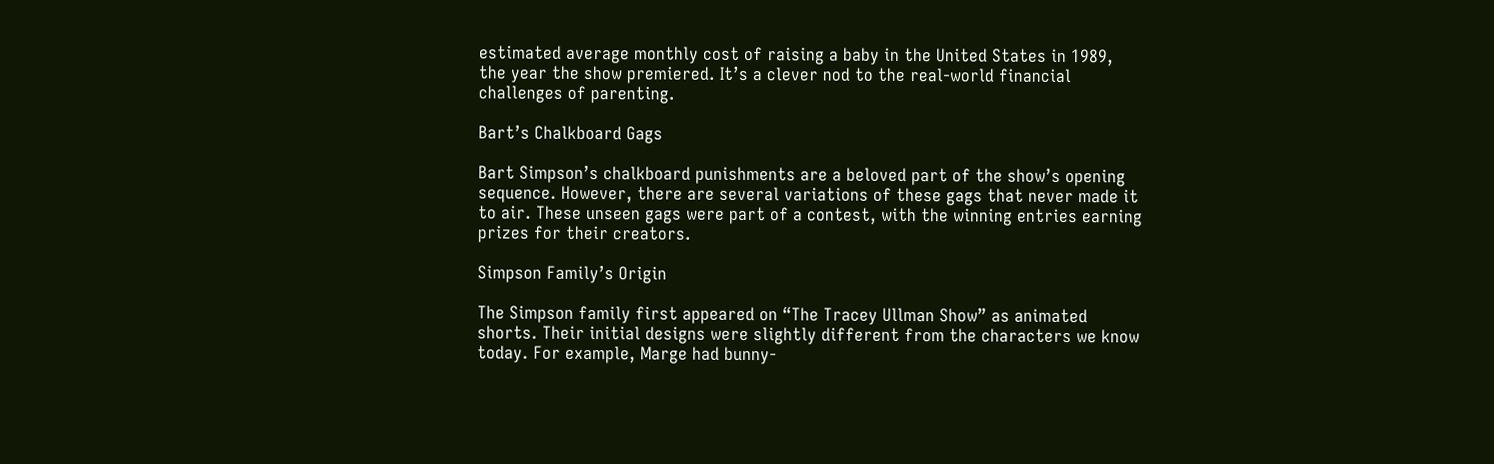estimated average monthly cost of raising a baby in the United States in 1989, the year the show premiered. It’s a clever nod to the real-world financial challenges of parenting.

Bart’s Chalkboard Gags

Bart Simpson’s chalkboard punishments are a beloved part of the show’s opening sequence. However, there are several variations of these gags that never made it to air. These unseen gags were part of a contest, with the winning entries earning prizes for their creators.

Simpson Family’s Origin

The Simpson family first appeared on “The Tracey Ullman Show” as animated shorts. Their initial designs were slightly different from the characters we know today. For example, Marge had bunny-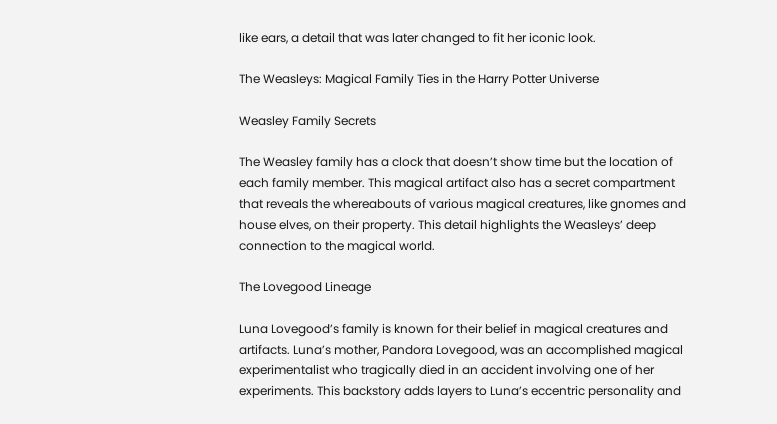like ears, a detail that was later changed to fit her iconic look.

The Weasleys: Magical Family Ties in the Harry Potter Universe

Weasley Family Secrets

The Weasley family has a clock that doesn’t show time but the location of each family member. This magical artifact also has a secret compartment that reveals the whereabouts of various magical creatures, like gnomes and house elves, on their property. This detail highlights the Weasleys’ deep connection to the magical world.

The Lovegood Lineage

Luna Lovegood’s family is known for their belief in magical creatures and artifacts. Luna’s mother, Pandora Lovegood, was an accomplished magical experimentalist who tragically died in an accident involving one of her experiments. This backstory adds layers to Luna’s eccentric personality and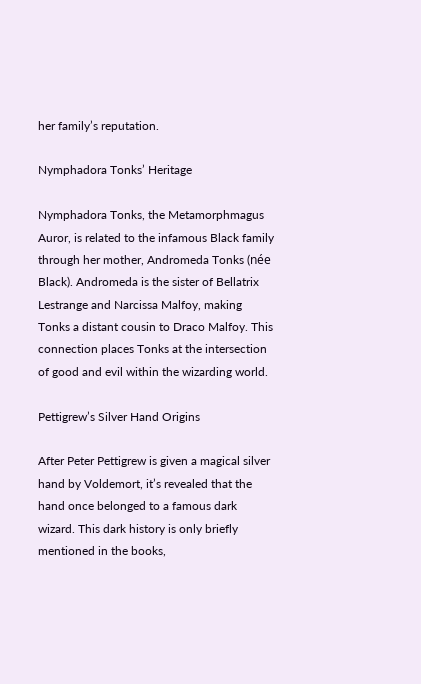her family’s reputation.

Nymphadora Tonks’ Heritage

Nymphadora Tonks, the Metamorphmagus Auror, is related to the infamous Black family through her mother, Andromeda Tonks (née Black). Andromeda is the sister of Bellatrix Lestrange and Narcissa Malfoy, making Tonks a distant cousin to Draco Malfoy. This connection places Tonks at the intersection of good and evil within the wizarding world.

Pettigrew’s Silver Hand Origins

After Peter Pettigrew is given a magical silver hand by Voldemort, it’s revealed that the hand once belonged to a famous dark wizard. This dark history is only briefly mentioned in the books,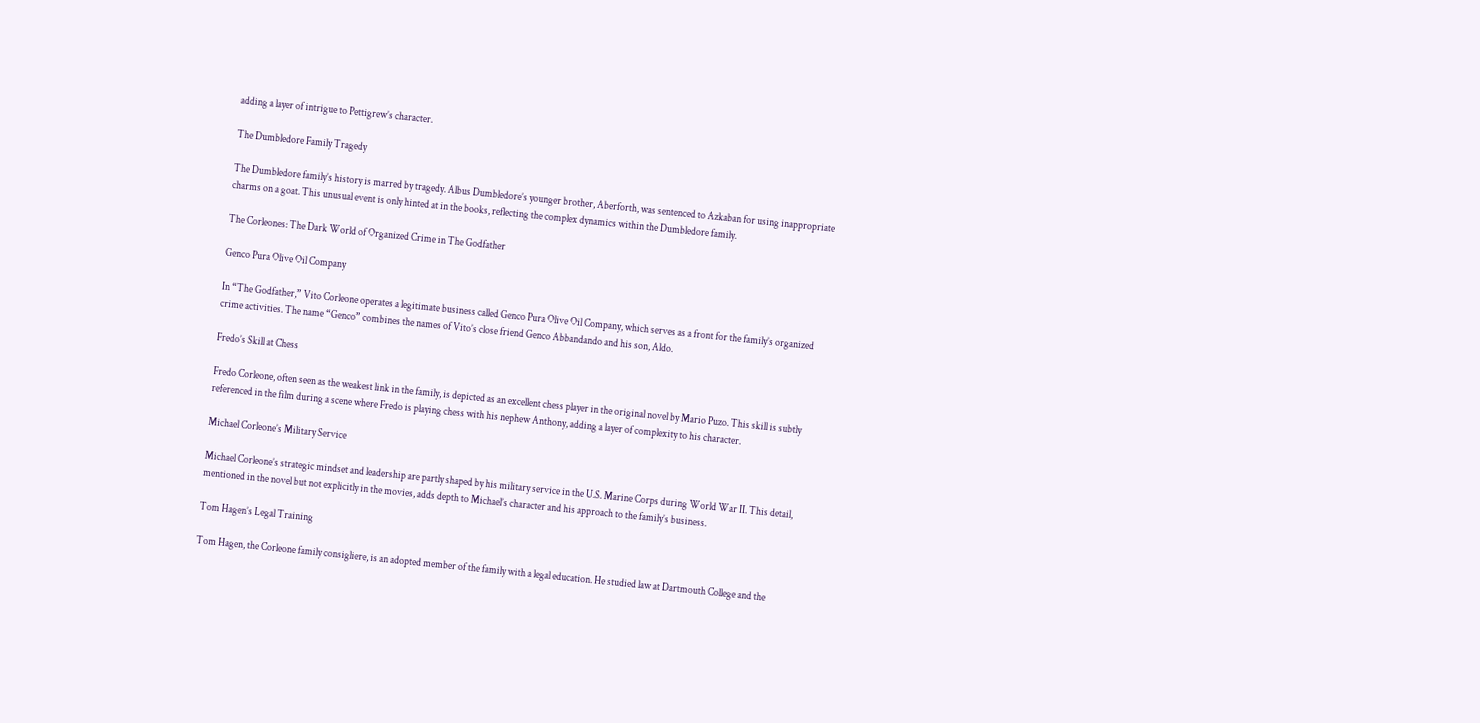adding a layer of intrigue to Pettigrew’s character.

The Dumbledore Family Tragedy

The Dumbledore family’s history is marred by tragedy. Albus Dumbledore’s younger brother, Aberforth, was sentenced to Azkaban for using inappropriate charms on a goat. This unusual event is only hinted at in the books, reflecting the complex dynamics within the Dumbledore family.

The Corleones: The Dark World of Organized Crime in The Godfather

Genco Pura Olive Oil Company

In “The Godfather,” Vito Corleone operates a legitimate business called Genco Pura Olive Oil Company, which serves as a front for the family’s organized crime activities. The name “Genco” combines the names of Vito’s close friend Genco Abbandando and his son, Aldo.

Fredo’s Skill at Chess

Fredo Corleone, often seen as the weakest link in the family, is depicted as an excellent chess player in the original novel by Mario Puzo. This skill is subtly referenced in the film during a scene where Fredo is playing chess with his nephew Anthony, adding a layer of complexity to his character.

Michael Corleone’s Military Service

Michael Corleone’s strategic mindset and leadership are partly shaped by his military service in the U.S. Marine Corps during World War II. This detail, mentioned in the novel but not explicitly in the movies, adds depth to Michael’s character and his approach to the family’s business.

Tom Hagen’s Legal Training

Tom Hagen, the Corleone family consigliere, is an adopted member of the family with a legal education. He studied law at Dartmouth College and the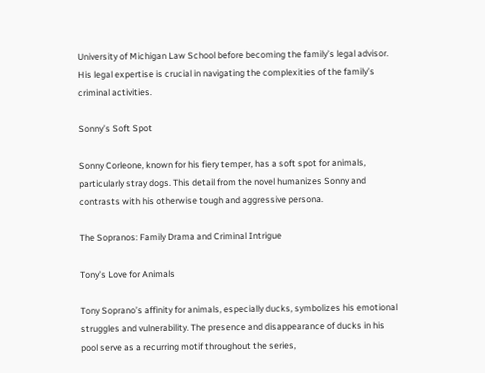University of Michigan Law School before becoming the family’s legal advisor. His legal expertise is crucial in navigating the complexities of the family’s criminal activities.

Sonny’s Soft Spot

Sonny Corleone, known for his fiery temper, has a soft spot for animals, particularly stray dogs. This detail from the novel humanizes Sonny and contrasts with his otherwise tough and aggressive persona.

The Sopranos: Family Drama and Criminal Intrigue

Tony’s Love for Animals

Tony Soprano’s affinity for animals, especially ducks, symbolizes his emotional struggles and vulnerability. The presence and disappearance of ducks in his pool serve as a recurring motif throughout the series,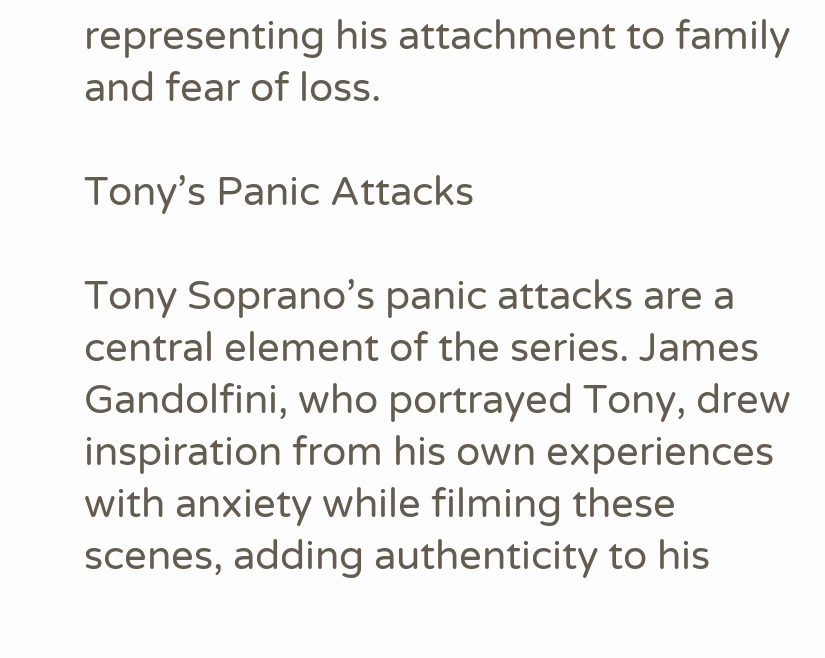representing his attachment to family and fear of loss.

Tony’s Panic Attacks

Tony Soprano’s panic attacks are a central element of the series. James Gandolfini, who portrayed Tony, drew inspiration from his own experiences with anxiety while filming these scenes, adding authenticity to his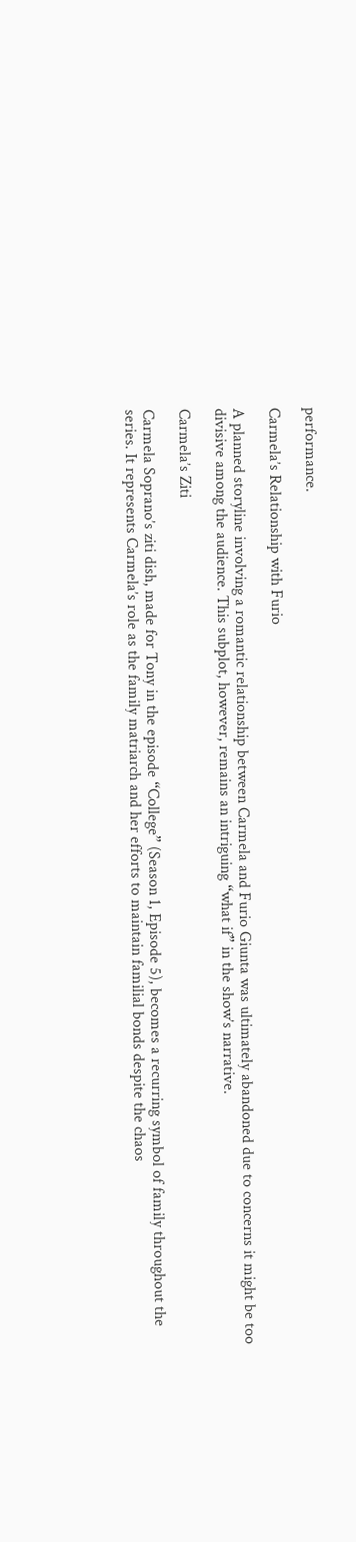performance.

Carmela’s Relationship with Furio

A planned storyline involving a romantic relationship between Carmela and Furio Giunta was ultimately abandoned due to concerns it might be too divisive among the audience. This subplot, however, remains an intriguing “what if” in the show’s narrative.

Carmela’s Ziti

Carmela Soprano’s ziti dish, made for Tony in the episode “College” (Season 1, Episode 5), becomes a recurring symbol of family throughout the series. It represents Carmela’s role as the family matriarch and her efforts to maintain familial bonds despite the chaos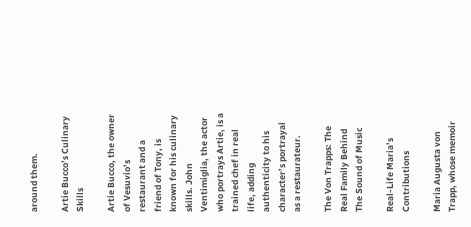around them.

Artie Bucco’s Culinary Skills

Artie Bucco, the owner of Vesuvio’s restaurant and a friend of Tony, is known for his culinary skills. John Ventimiglia, the actor who portrays Artie, is a trained chef in real life, adding authenticity to his character’s portrayal as a restaurateur.

The Von Trapps: The Real Family Behind The Sound of Music

Real-Life Maria’s Contributions

Maria Augusta von Trapp, whose memoir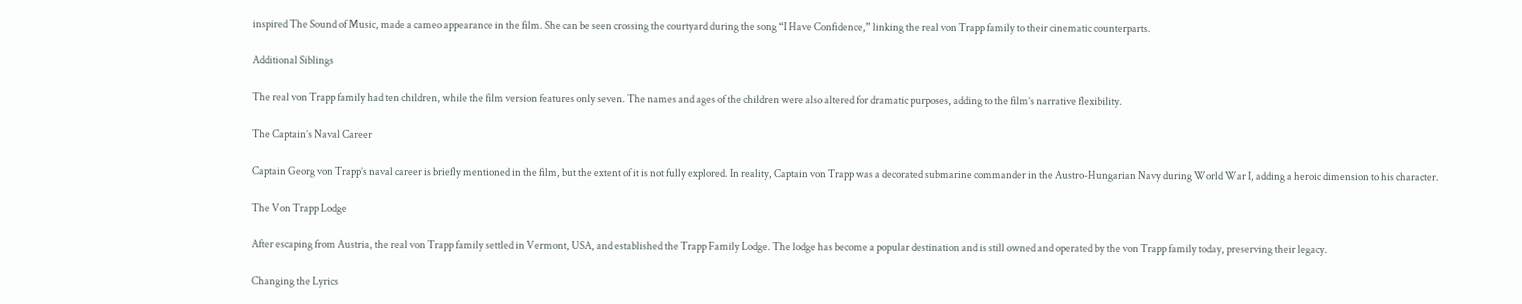inspired The Sound of Music, made a cameo appearance in the film. She can be seen crossing the courtyard during the song “I Have Confidence,” linking the real von Trapp family to their cinematic counterparts.

Additional Siblings

The real von Trapp family had ten children, while the film version features only seven. The names and ages of the children were also altered for dramatic purposes, adding to the film’s narrative flexibility.

The Captain’s Naval Career

Captain Georg von Trapp’s naval career is briefly mentioned in the film, but the extent of it is not fully explored. In reality, Captain von Trapp was a decorated submarine commander in the Austro-Hungarian Navy during World War I, adding a heroic dimension to his character.

The Von Trapp Lodge

After escaping from Austria, the real von Trapp family settled in Vermont, USA, and established the Trapp Family Lodge. The lodge has become a popular destination and is still owned and operated by the von Trapp family today, preserving their legacy.

Changing the Lyrics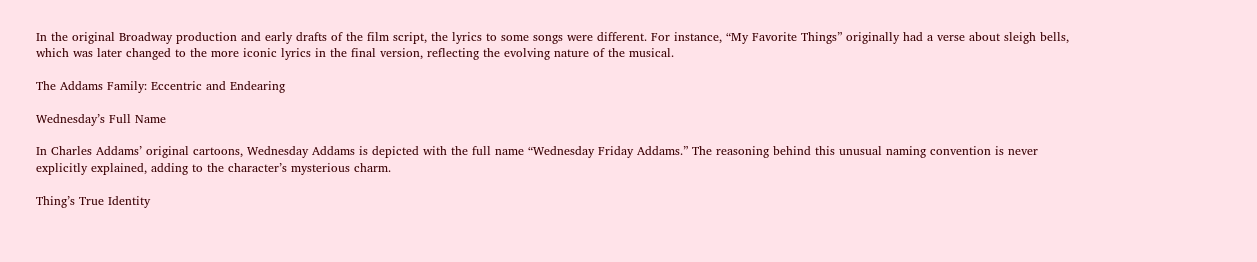In the original Broadway production and early drafts of the film script, the lyrics to some songs were different. For instance, “My Favorite Things” originally had a verse about sleigh bells, which was later changed to the more iconic lyrics in the final version, reflecting the evolving nature of the musical.

The Addams Family: Eccentric and Endearing

Wednesday’s Full Name

In Charles Addams’ original cartoons, Wednesday Addams is depicted with the full name “Wednesday Friday Addams.” The reasoning behind this unusual naming convention is never explicitly explained, adding to the character’s mysterious charm.

Thing’s True Identity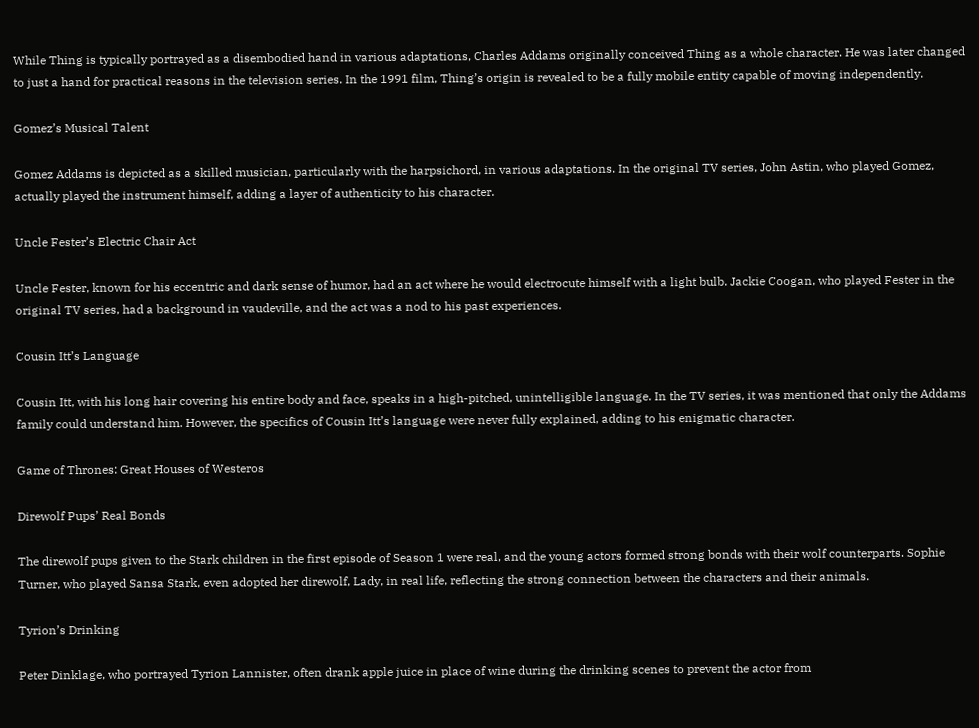While Thing is typically portrayed as a disembodied hand in various adaptations, Charles Addams originally conceived Thing as a whole character. He was later changed to just a hand for practical reasons in the television series. In the 1991 film, Thing’s origin is revealed to be a fully mobile entity capable of moving independently.

Gomez’s Musical Talent

Gomez Addams is depicted as a skilled musician, particularly with the harpsichord, in various adaptations. In the original TV series, John Astin, who played Gomez, actually played the instrument himself, adding a layer of authenticity to his character.

Uncle Fester’s Electric Chair Act

Uncle Fester, known for his eccentric and dark sense of humor, had an act where he would electrocute himself with a light bulb. Jackie Coogan, who played Fester in the original TV series, had a background in vaudeville, and the act was a nod to his past experiences.

Cousin Itt’s Language

Cousin Itt, with his long hair covering his entire body and face, speaks in a high-pitched, unintelligible language. In the TV series, it was mentioned that only the Addams family could understand him. However, the specifics of Cousin Itt’s language were never fully explained, adding to his enigmatic character.

Game of Thrones: Great Houses of Westeros

Direwolf Pups’ Real Bonds

The direwolf pups given to the Stark children in the first episode of Season 1 were real, and the young actors formed strong bonds with their wolf counterparts. Sophie Turner, who played Sansa Stark, even adopted her direwolf, Lady, in real life, reflecting the strong connection between the characters and their animals.

Tyrion’s Drinking

Peter Dinklage, who portrayed Tyrion Lannister, often drank apple juice in place of wine during the drinking scenes to prevent the actor from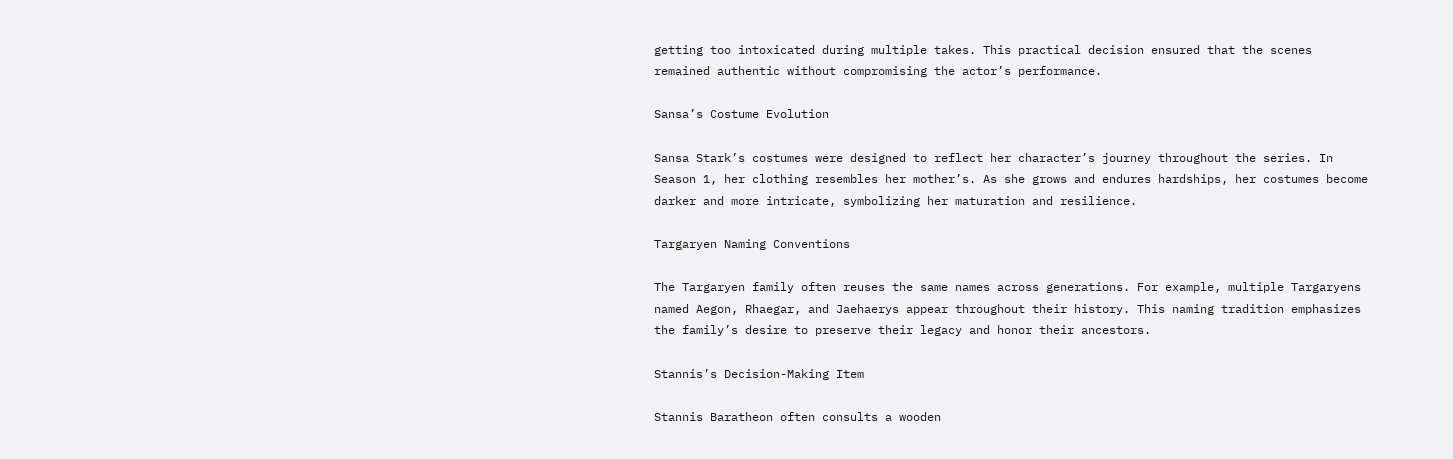getting too intoxicated during multiple takes. This practical decision ensured that the scenes remained authentic without compromising the actor’s performance.

Sansa’s Costume Evolution

Sansa Stark’s costumes were designed to reflect her character’s journey throughout the series. In Season 1, her clothing resembles her mother’s. As she grows and endures hardships, her costumes become darker and more intricate, symbolizing her maturation and resilience.

Targaryen Naming Conventions

The Targaryen family often reuses the same names across generations. For example, multiple Targaryens named Aegon, Rhaegar, and Jaehaerys appear throughout their history. This naming tradition emphasizes the family’s desire to preserve their legacy and honor their ancestors.

Stannis’s Decision-Making Item

Stannis Baratheon often consults a wooden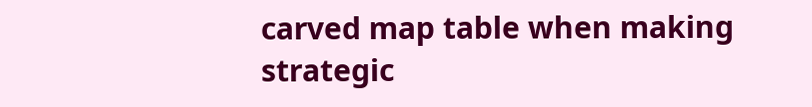carved map table when making strategic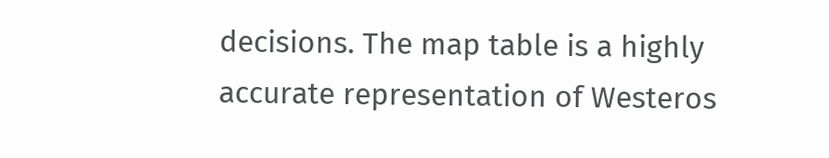decisions. The map table is a highly accurate representation of Westeros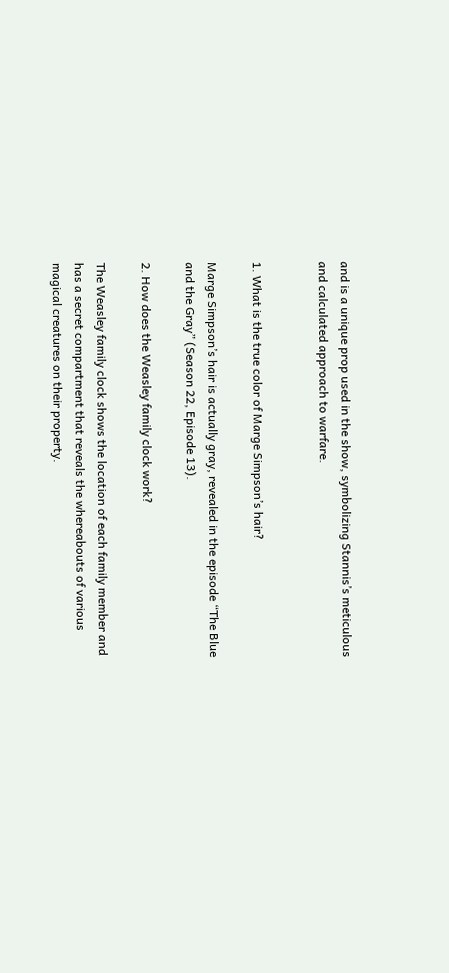and is a unique prop used in the show, symbolizing Stannis’s meticulous and calculated approach to warfare.


1. What is the true color of Marge Simpson’s hair?

Marge Simpson’s hair is actually gray, revealed in the episode “The Blue and the Gray” (Season 22, Episode 13).

2. How does the Weasley family clock work?

The Weasley family clock shows the location of each family member and has a secret compartment that reveals the whereabouts of various magical creatures on their property.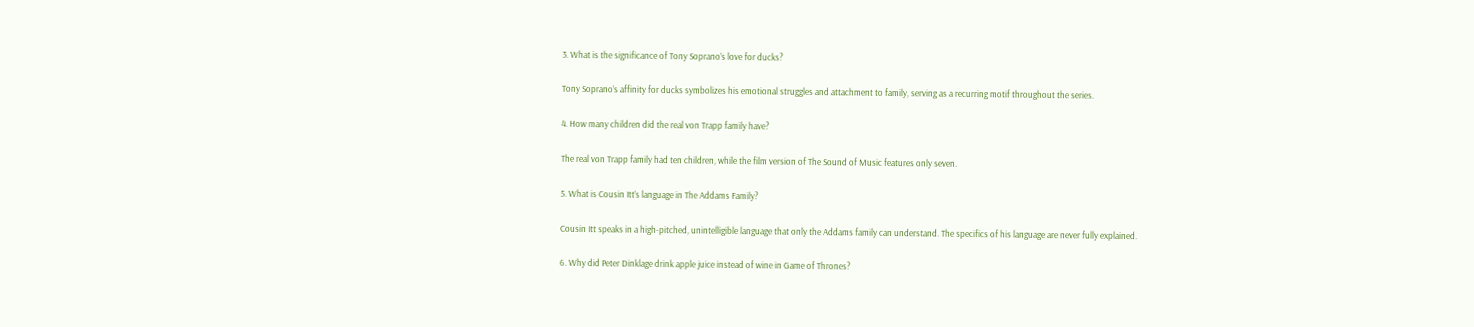3. What is the significance of Tony Soprano’s love for ducks?

Tony Soprano’s affinity for ducks symbolizes his emotional struggles and attachment to family, serving as a recurring motif throughout the series.

4. How many children did the real von Trapp family have?

The real von Trapp family had ten children, while the film version of The Sound of Music features only seven.

5. What is Cousin Itt’s language in The Addams Family?

Cousin Itt speaks in a high-pitched, unintelligible language that only the Addams family can understand. The specifics of his language are never fully explained.

6. Why did Peter Dinklage drink apple juice instead of wine in Game of Thrones?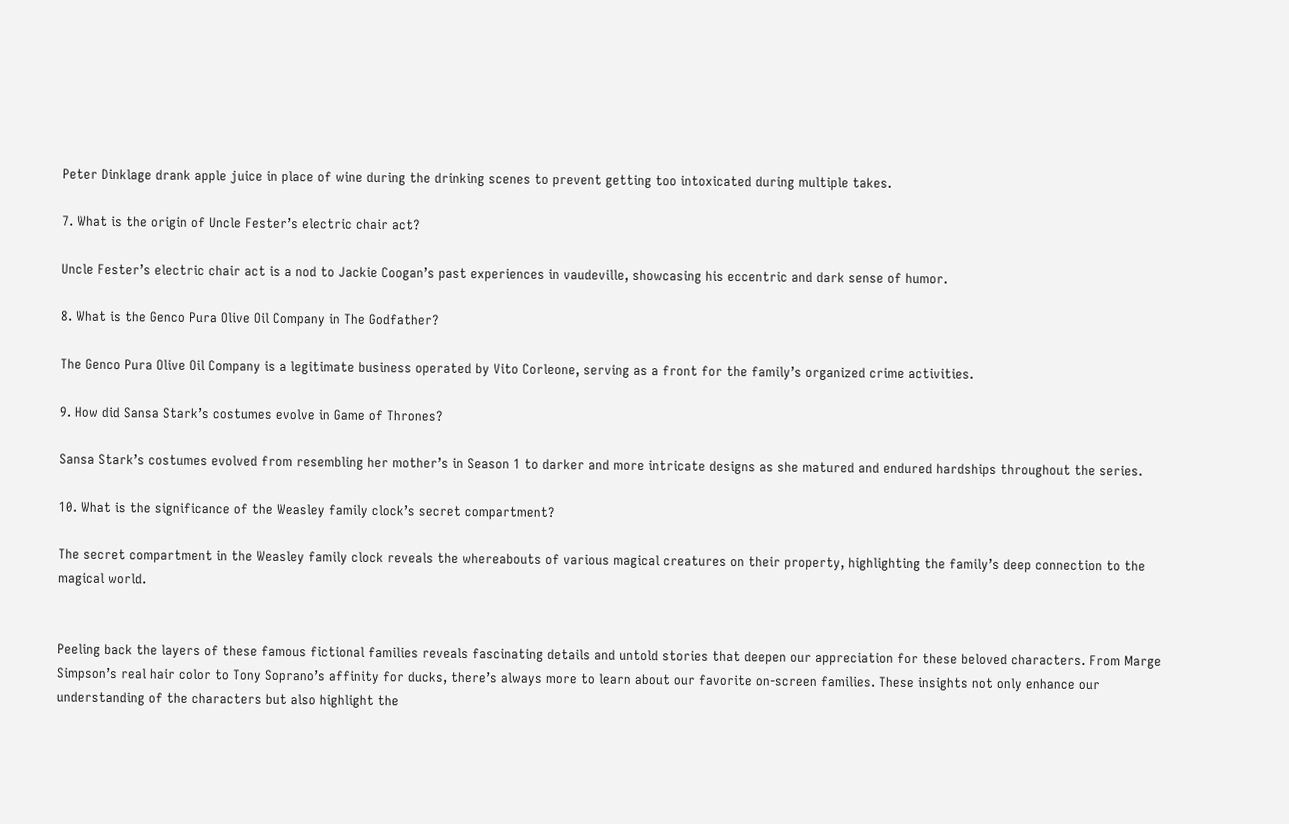Peter Dinklage drank apple juice in place of wine during the drinking scenes to prevent getting too intoxicated during multiple takes.

7. What is the origin of Uncle Fester’s electric chair act?

Uncle Fester’s electric chair act is a nod to Jackie Coogan’s past experiences in vaudeville, showcasing his eccentric and dark sense of humor.

8. What is the Genco Pura Olive Oil Company in The Godfather?

The Genco Pura Olive Oil Company is a legitimate business operated by Vito Corleone, serving as a front for the family’s organized crime activities.

9. How did Sansa Stark’s costumes evolve in Game of Thrones?

Sansa Stark’s costumes evolved from resembling her mother’s in Season 1 to darker and more intricate designs as she matured and endured hardships throughout the series.

10. What is the significance of the Weasley family clock’s secret compartment?

The secret compartment in the Weasley family clock reveals the whereabouts of various magical creatures on their property, highlighting the family’s deep connection to the magical world.


Peeling back the layers of these famous fictional families reveals fascinating details and untold stories that deepen our appreciation for these beloved characters. From Marge Simpson’s real hair color to Tony Soprano’s affinity for ducks, there’s always more to learn about our favorite on-screen families. These insights not only enhance our understanding of the characters but also highlight the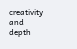creativity and depth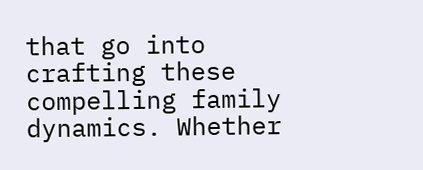that go into crafting these compelling family dynamics. Whether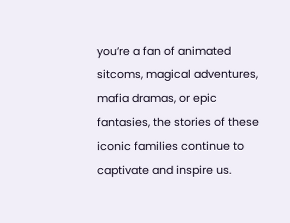you’re a fan of animated sitcoms, magical adventures, mafia dramas, or epic fantasies, the stories of these iconic families continue to captivate and inspire us.